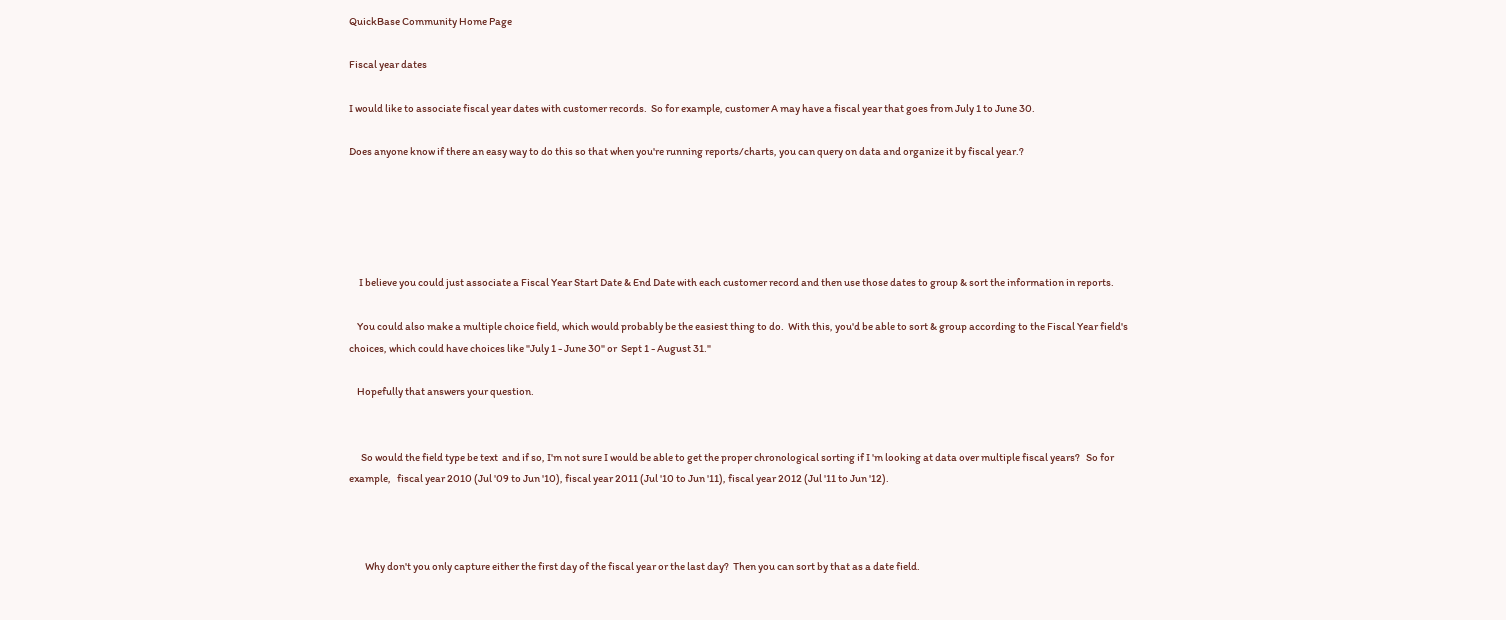QuickBase Community Home Page

Fiscal year dates

I would like to associate fiscal year dates with customer records.  So for example, customer A may have a fiscal year that goes from July 1 to June 30.

Does anyone know if there an easy way to do this so that when you're running reports/charts, you can query on data and organize it by fiscal year.?





     I believe you could just associate a Fiscal Year Start Date & End Date with each customer record and then use those dates to group & sort the information in reports.

    You could also make a multiple choice field, which would probably be the easiest thing to do.  With this, you'd be able to sort & group according to the Fiscal Year field's choices, which could have choices like "July 1 - June 30" or  Sept 1 - August 31."

    Hopefully that answers your question.


      So would the field type be text  and if so, I'm not sure I would be able to get the proper chronological sorting if I 'm looking at data over multiple fiscal years?   So for example,   fiscal year 2010 (Jul '09 to Jun '10), fiscal year 2011 (Jul '10 to Jun '11), fiscal year 2012 (Jul '11 to Jun '12).



        Why don't you only capture either the first day of the fiscal year or the last day?  Then you can sort by that as a date field.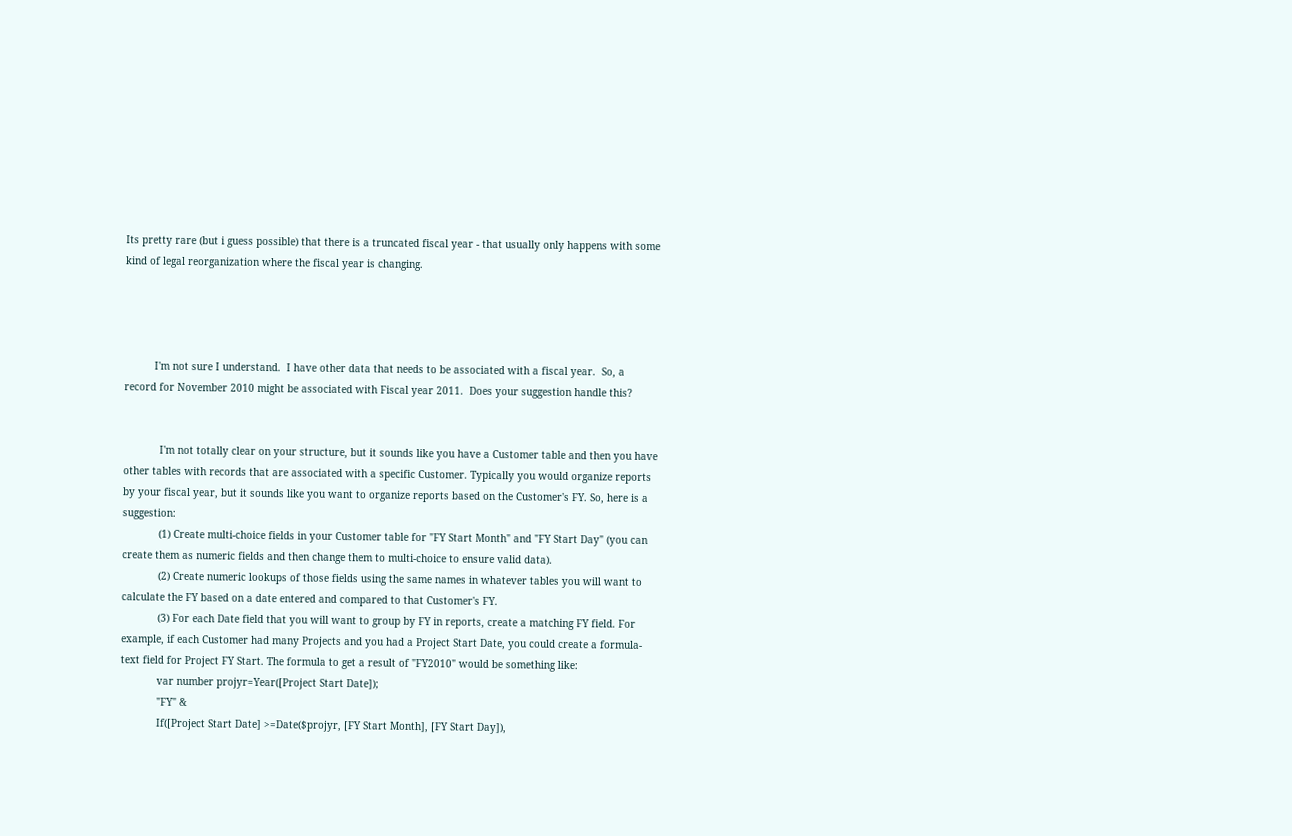Its pretty rare (but i guess possible) that there is a truncated fiscal year - that usually only happens with some kind of legal reorganization where the fiscal year is changing.




          I'm not sure I understand.  I have other data that needs to be associated with a fiscal year.  So, a record for November 2010 might be associated with Fiscal year 2011.  Does your suggestion handle this?


            I'm not totally clear on your structure, but it sounds like you have a Customer table and then you have other tables with records that are associated with a specific Customer. Typically you would organize reports by your fiscal year, but it sounds like you want to organize reports based on the Customer's FY. So, here is a suggestion:
            (1) Create multi-choice fields in your Customer table for "FY Start Month" and "FY Start Day" (you can create them as numeric fields and then change them to multi-choice to ensure valid data).
            (2) Create numeric lookups of those fields using the same names in whatever tables you will want to calculate the FY based on a date entered and compared to that Customer's FY.
            (3) For each Date field that you will want to group by FY in reports, create a matching FY field. For example, if each Customer had many Projects and you had a Project Start Date, you could create a formula-text field for Project FY Start. The formula to get a result of "FY2010" would be something like:
            var number projyr=Year([Project Start Date]);
            "FY" &
            If([Project Start Date] >=Date($projyr, [FY Start Month], [FY Start Day]),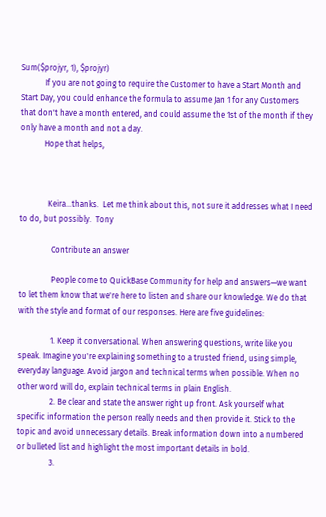Sum($projyr, 1), $projyr)
            If you are not going to require the Customer to have a Start Month and Start Day, you could enhance the formula to assume Jan 1 for any Customers that don't have a month entered, and could assume the 1st of the month if they only have a month and not a day.
            Hope that helps,



              Keira...thanks.  Let me think about this, not sure it addresses what I need to do, but possibly.  Tony

                Contribute an answer

                People come to QuickBase Community for help and answers—we want to let them know that we're here to listen and share our knowledge. We do that with the style and format of our responses. Here are five guidelines:

                1. Keep it conversational. When answering questions, write like you speak. Imagine you're explaining something to a trusted friend, using simple, everyday language. Avoid jargon and technical terms when possible. When no other word will do, explain technical terms in plain English.
                2. Be clear and state the answer right up front. Ask yourself what specific information the person really needs and then provide it. Stick to the topic and avoid unnecessary details. Break information down into a numbered or bulleted list and highlight the most important details in bold.
                3.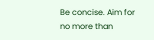Be concise. Aim for no more than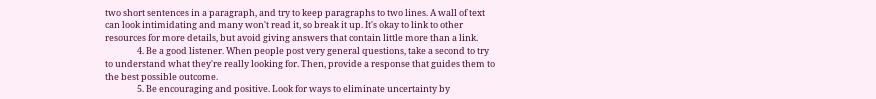two short sentences in a paragraph, and try to keep paragraphs to two lines. A wall of text can look intimidating and many won't read it, so break it up. It's okay to link to other resources for more details, but avoid giving answers that contain little more than a link.
                4. Be a good listener. When people post very general questions, take a second to try to understand what they're really looking for. Then, provide a response that guides them to the best possible outcome.
                5. Be encouraging and positive. Look for ways to eliminate uncertainty by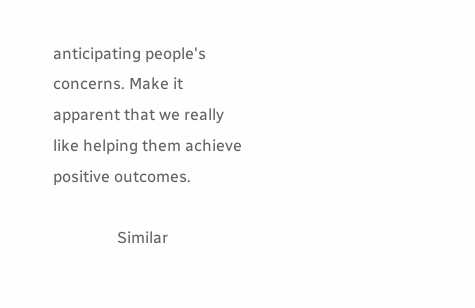anticipating people's concerns. Make it apparent that we really like helping them achieve positive outcomes.

                Similar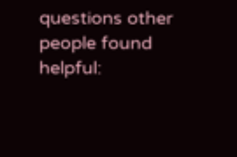questions other people found helpful: